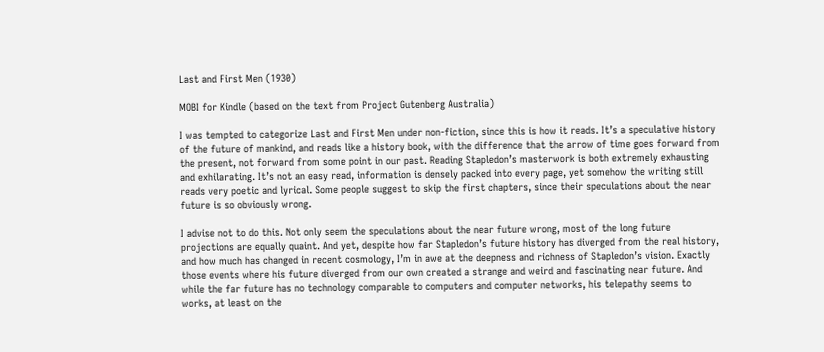Last and First Men (1930)

MOBI for Kindle (based on the text from Project Gutenberg Australia)

I was tempted to categorize Last and First Men under non-fiction, since this is how it reads. It’s a speculative history of the future of mankind, and reads like a history book, with the difference that the arrow of time goes forward from the present, not forward from some point in our past. Reading Stapledon’s masterwork is both extremely exhausting and exhilarating. It’s not an easy read, information is densely packed into every page, yet somehow the writing still reads very poetic and lyrical. Some people suggest to skip the first chapters, since their speculations about the near future is so obviously wrong.

I advise not to do this. Not only seem the speculations about the near future wrong, most of the long future projections are equally quaint. And yet, despite how far Stapledon’s future history has diverged from the real history, and how much has changed in recent cosmology, I’m in awe at the deepness and richness of Stapledon’s vision. Exactly those events where his future diverged from our own created a strange and weird and fascinating near future. And while the far future has no technology comparable to computers and computer networks, his telepathy seems to works, at least on the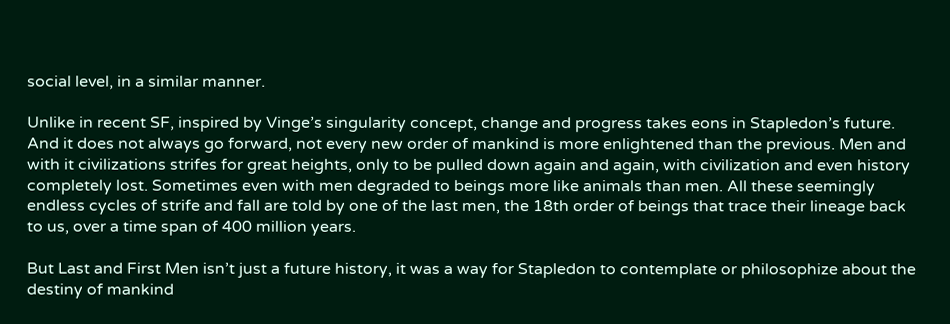social level, in a similar manner.

Unlike in recent SF, inspired by Vinge’s singularity concept, change and progress takes eons in Stapledon’s future. And it does not always go forward, not every new order of mankind is more enlightened than the previous. Men and with it civilizations strifes for great heights, only to be pulled down again and again, with civilization and even history completely lost. Sometimes even with men degraded to beings more like animals than men. All these seemingly endless cycles of strife and fall are told by one of the last men, the 18th order of beings that trace their lineage back to us, over a time span of 400 million years.

But Last and First Men isn’t just a future history, it was a way for Stapledon to contemplate or philosophize about the destiny of mankind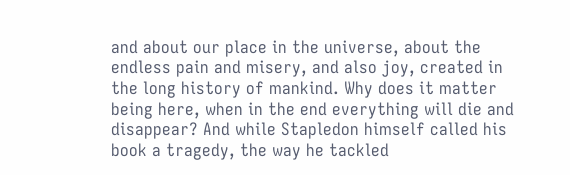and about our place in the universe, about the endless pain and misery, and also joy, created in the long history of mankind. Why does it matter being here, when in the end everything will die and disappear? And while Stapledon himself called his book a tragedy, the way he tackled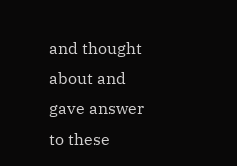and thought about and gave answer to these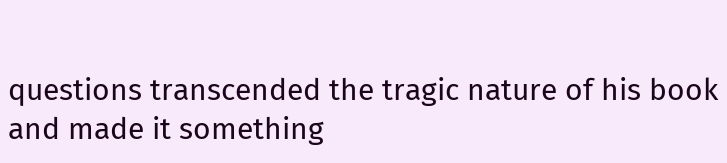questions transcended the tragic nature of his book and made it something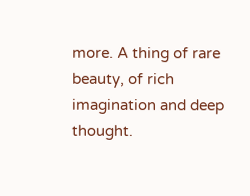more. A thing of rare beauty, of rich imagination and deep thought.